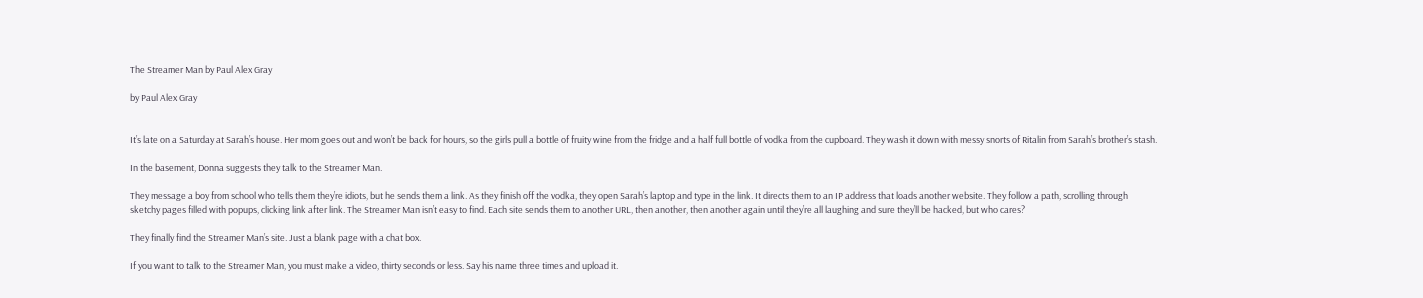The Streamer Man by Paul Alex Gray

by Paul Alex Gray


It’s late on a Saturday at Sarah’s house. Her mom goes out and won’t be back for hours, so the girls pull a bottle of fruity wine from the fridge and a half full bottle of vodka from the cupboard. They wash it down with messy snorts of Ritalin from Sarah’s brother’s stash.

In the basement, Donna suggests they talk to the Streamer Man.

They message a boy from school who tells them they’re idiots, but he sends them a link. As they finish off the vodka, they open Sarah’s laptop and type in the link. It directs them to an IP address that loads another website. They follow a path, scrolling through sketchy pages filled with popups, clicking link after link. The Streamer Man isn’t easy to find. Each site sends them to another URL, then another, then another again until they’re all laughing and sure they’ll be hacked, but who cares?

They finally find the Streamer Man’s site. Just a blank page with a chat box.

If you want to talk to the Streamer Man, you must make a video, thirty seconds or less. Say his name three times and upload it.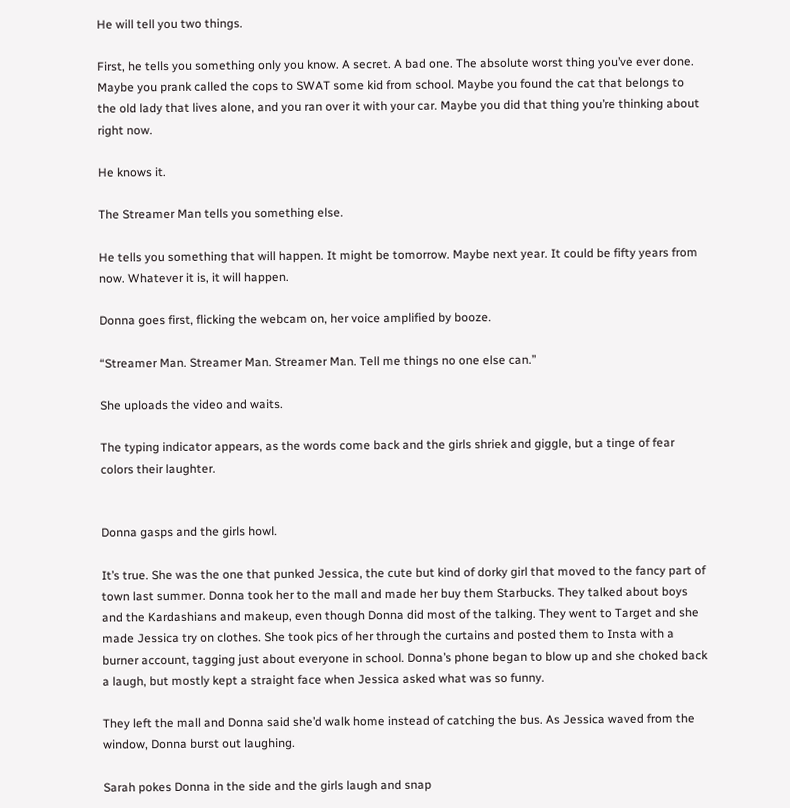He will tell you two things.

First, he tells you something only you know. A secret. A bad one. The absolute worst thing you’ve ever done. Maybe you prank called the cops to SWAT some kid from school. Maybe you found the cat that belongs to the old lady that lives alone, and you ran over it with your car. Maybe you did that thing you’re thinking about right now.

He knows it.

The Streamer Man tells you something else.

He tells you something that will happen. It might be tomorrow. Maybe next year. It could be fifty years from now. Whatever it is, it will happen.

Donna goes first, flicking the webcam on, her voice amplified by booze.

“Streamer Man. Streamer Man. Streamer Man. Tell me things no one else can.”

She uploads the video and waits.

The typing indicator appears, as the words come back and the girls shriek and giggle, but a tinge of fear colors their laughter.


Donna gasps and the girls howl.

It’s true. She was the one that punked Jessica, the cute but kind of dorky girl that moved to the fancy part of town last summer. Donna took her to the mall and made her buy them Starbucks. They talked about boys and the Kardashians and makeup, even though Donna did most of the talking. They went to Target and she made Jessica try on clothes. She took pics of her through the curtains and posted them to Insta with a burner account, tagging just about everyone in school. Donna’s phone began to blow up and she choked back a laugh, but mostly kept a straight face when Jessica asked what was so funny.

They left the mall and Donna said she’d walk home instead of catching the bus. As Jessica waved from the window, Donna burst out laughing.

Sarah pokes Donna in the side and the girls laugh and snap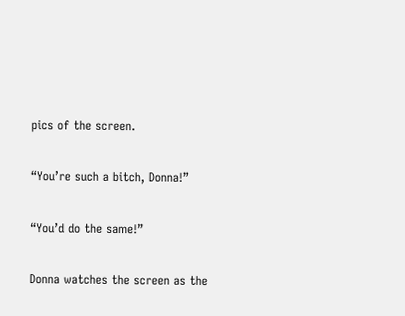pics of the screen.

“You’re such a bitch, Donna!”

“You’d do the same!”

Donna watches the screen as the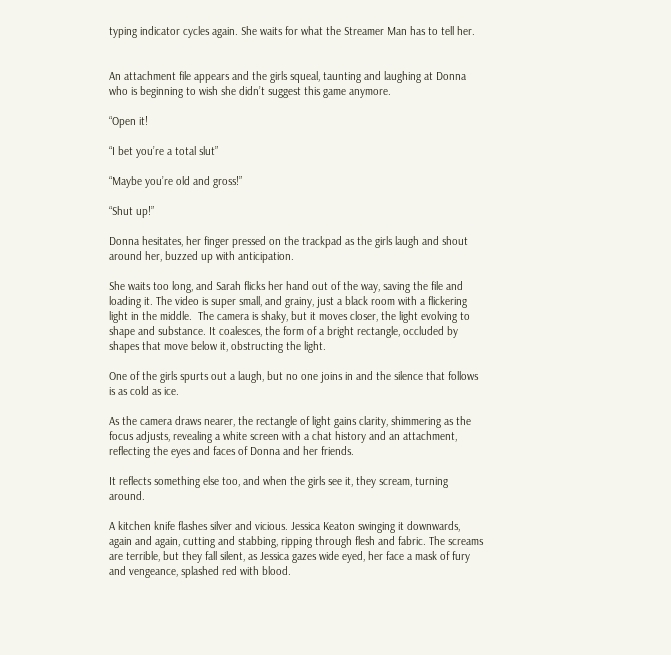typing indicator cycles again. She waits for what the Streamer Man has to tell her.


An attachment file appears and the girls squeal, taunting and laughing at Donna who is beginning to wish she didn’t suggest this game anymore.

“Open it!

“I bet you’re a total slut”

“Maybe you’re old and gross!”

“Shut up!”

Donna hesitates, her finger pressed on the trackpad as the girls laugh and shout around her, buzzed up with anticipation.

She waits too long, and Sarah flicks her hand out of the way, saving the file and loading it. The video is super small, and grainy, just a black room with a flickering light in the middle.  The camera is shaky, but it moves closer, the light evolving to shape and substance. It coalesces, the form of a bright rectangle, occluded by shapes that move below it, obstructing the light.

One of the girls spurts out a laugh, but no one joins in and the silence that follows is as cold as ice.

As the camera draws nearer, the rectangle of light gains clarity, shimmering as the focus adjusts, revealing a white screen with a chat history and an attachment, reflecting the eyes and faces of Donna and her friends.

It reflects something else too, and when the girls see it, they scream, turning around.

A kitchen knife flashes silver and vicious. Jessica Keaton swinging it downwards, again and again, cutting and stabbing, ripping through flesh and fabric. The screams are terrible, but they fall silent, as Jessica gazes wide eyed, her face a mask of fury and vengeance, splashed red with blood.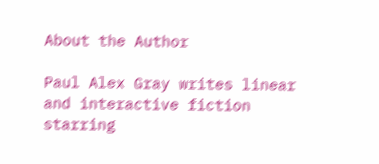About the Author

Paul Alex Gray writes linear and interactive fiction starring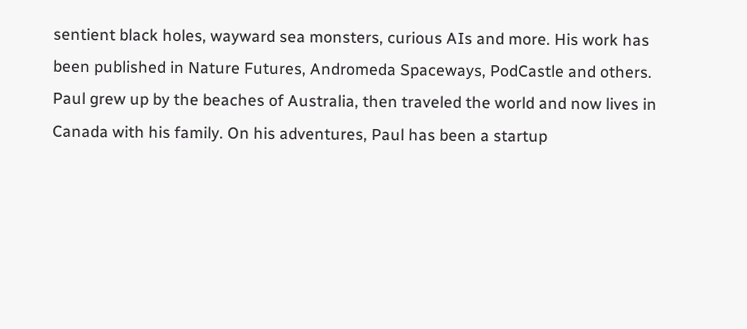sentient black holes, wayward sea monsters, curious AIs and more. His work has been published in Nature Futures, Andromeda Spaceways, PodCastle and others. Paul grew up by the beaches of Australia, then traveled the world and now lives in Canada with his family. On his adventures, Paul has been a startup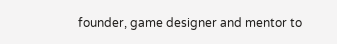founder, game designer and mentor to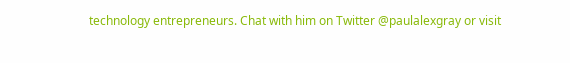technology entrepreneurs. Chat with him on Twitter @paulalexgray or visit